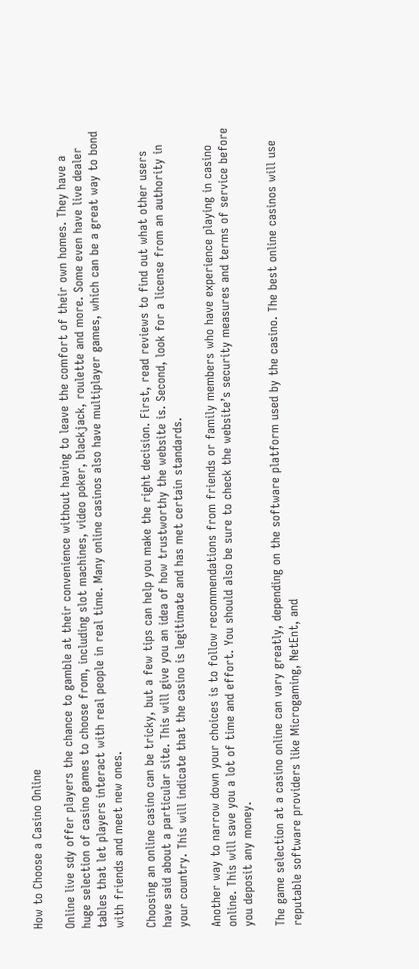How to Choose a Casino Online

Online live sdy offer players the chance to gamble at their convenience without having to leave the comfort of their own homes. They have a huge selection of casino games to choose from, including slot machines, video poker, blackjack, roulette and more. Some even have live dealer tables that let players interact with real people in real time. Many online casinos also have multiplayer games, which can be a great way to bond with friends and meet new ones.

Choosing an online casino can be tricky, but a few tips can help you make the right decision. First, read reviews to find out what other users have said about a particular site. This will give you an idea of how trustworthy the website is. Second, look for a license from an authority in your country. This will indicate that the casino is legitimate and has met certain standards.

Another way to narrow down your choices is to follow recommendations from friends or family members who have experience playing in casino online. This will save you a lot of time and effort. You should also be sure to check the website’s security measures and terms of service before you deposit any money.

The game selection at a casino online can vary greatly, depending on the software platform used by the casino. The best online casinos will use reputable software providers like Microgaming, NetEnt, and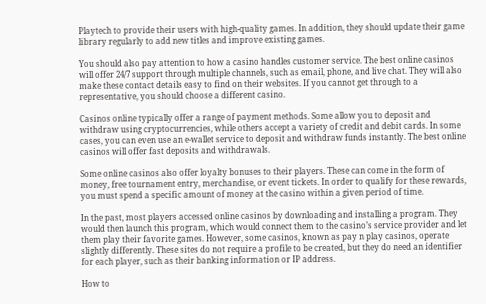Playtech to provide their users with high-quality games. In addition, they should update their game library regularly to add new titles and improve existing games.

You should also pay attention to how a casino handles customer service. The best online casinos will offer 24/7 support through multiple channels, such as email, phone, and live chat. They will also make these contact details easy to find on their websites. If you cannot get through to a representative, you should choose a different casino.

Casinos online typically offer a range of payment methods. Some allow you to deposit and withdraw using cryptocurrencies, while others accept a variety of credit and debit cards. In some cases, you can even use an e-wallet service to deposit and withdraw funds instantly. The best online casinos will offer fast deposits and withdrawals.

Some online casinos also offer loyalty bonuses to their players. These can come in the form of money, free tournament entry, merchandise, or event tickets. In order to qualify for these rewards, you must spend a specific amount of money at the casino within a given period of time.

In the past, most players accessed online casinos by downloading and installing a program. They would then launch this program, which would connect them to the casino’s service provider and let them play their favorite games. However, some casinos, known as pay n play casinos, operate slightly differently. These sites do not require a profile to be created, but they do need an identifier for each player, such as their banking information or IP address.

How to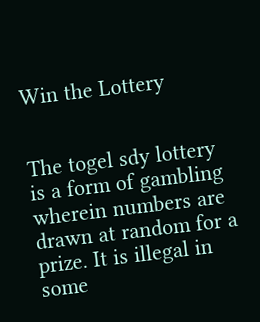Win the Lottery


The togel sdy lottery is a form of gambling wherein numbers are drawn at random for a prize. It is illegal in some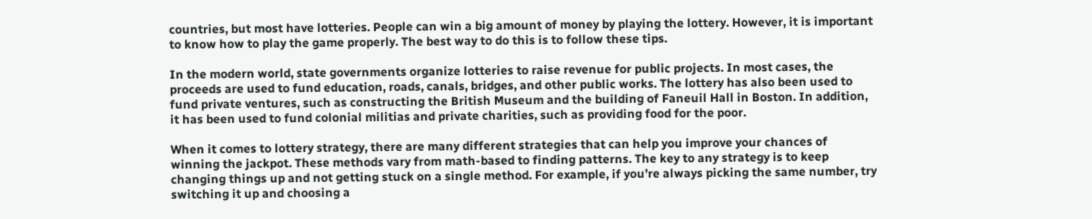countries, but most have lotteries. People can win a big amount of money by playing the lottery. However, it is important to know how to play the game properly. The best way to do this is to follow these tips.

In the modern world, state governments organize lotteries to raise revenue for public projects. In most cases, the proceeds are used to fund education, roads, canals, bridges, and other public works. The lottery has also been used to fund private ventures, such as constructing the British Museum and the building of Faneuil Hall in Boston. In addition, it has been used to fund colonial militias and private charities, such as providing food for the poor.

When it comes to lottery strategy, there are many different strategies that can help you improve your chances of winning the jackpot. These methods vary from math-based to finding patterns. The key to any strategy is to keep changing things up and not getting stuck on a single method. For example, if you’re always picking the same number, try switching it up and choosing a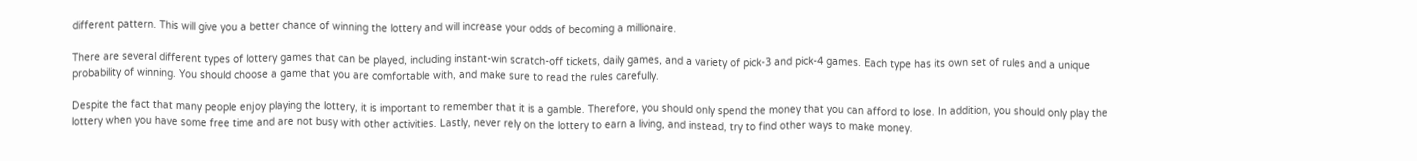different pattern. This will give you a better chance of winning the lottery and will increase your odds of becoming a millionaire.

There are several different types of lottery games that can be played, including instant-win scratch-off tickets, daily games, and a variety of pick-3 and pick-4 games. Each type has its own set of rules and a unique probability of winning. You should choose a game that you are comfortable with, and make sure to read the rules carefully.

Despite the fact that many people enjoy playing the lottery, it is important to remember that it is a gamble. Therefore, you should only spend the money that you can afford to lose. In addition, you should only play the lottery when you have some free time and are not busy with other activities. Lastly, never rely on the lottery to earn a living, and instead, try to find other ways to make money.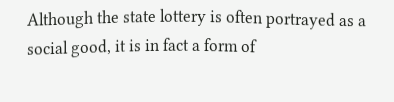Although the state lottery is often portrayed as a social good, it is in fact a form of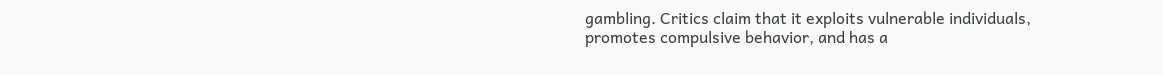gambling. Critics claim that it exploits vulnerable individuals, promotes compulsive behavior, and has a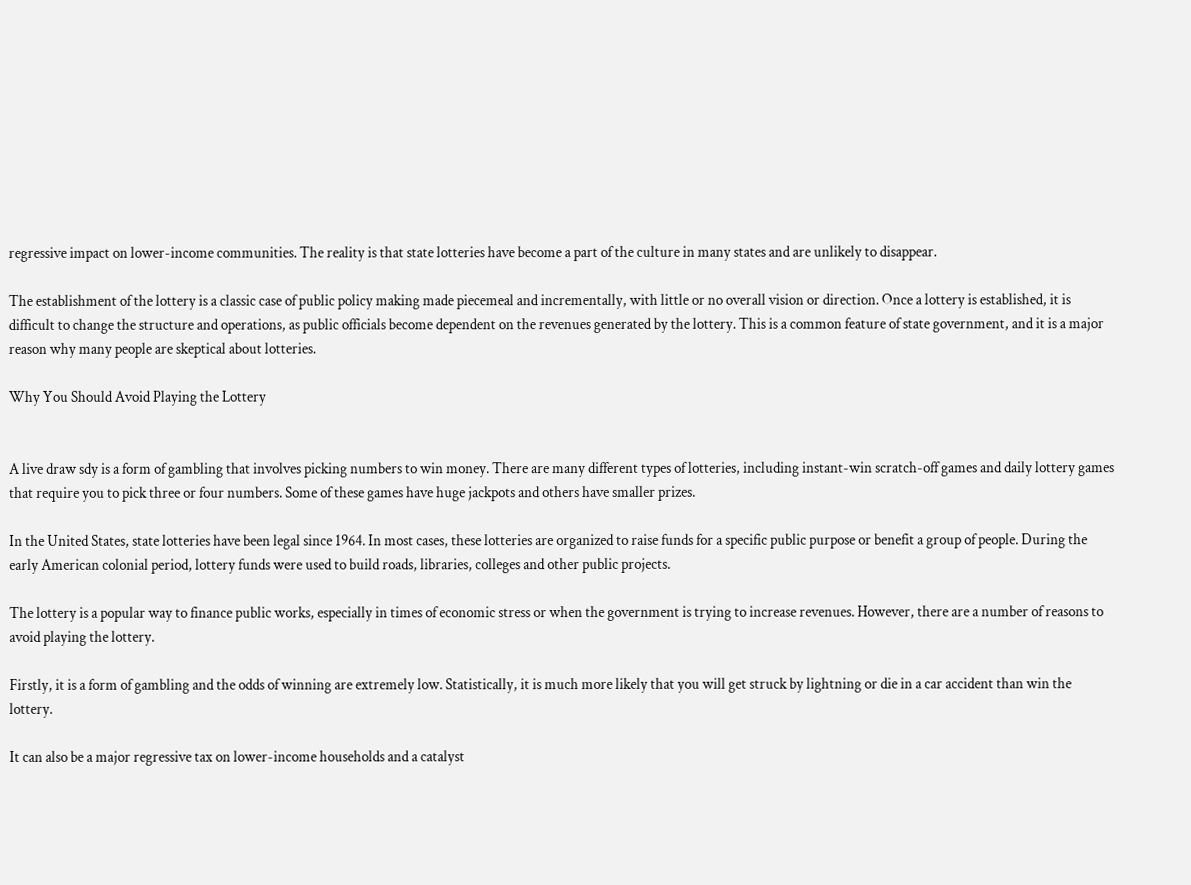regressive impact on lower-income communities. The reality is that state lotteries have become a part of the culture in many states and are unlikely to disappear.

The establishment of the lottery is a classic case of public policy making made piecemeal and incrementally, with little or no overall vision or direction. Once a lottery is established, it is difficult to change the structure and operations, as public officials become dependent on the revenues generated by the lottery. This is a common feature of state government, and it is a major reason why many people are skeptical about lotteries.

Why You Should Avoid Playing the Lottery


A live draw sdy is a form of gambling that involves picking numbers to win money. There are many different types of lotteries, including instant-win scratch-off games and daily lottery games that require you to pick three or four numbers. Some of these games have huge jackpots and others have smaller prizes.

In the United States, state lotteries have been legal since 1964. In most cases, these lotteries are organized to raise funds for a specific public purpose or benefit a group of people. During the early American colonial period, lottery funds were used to build roads, libraries, colleges and other public projects.

The lottery is a popular way to finance public works, especially in times of economic stress or when the government is trying to increase revenues. However, there are a number of reasons to avoid playing the lottery.

Firstly, it is a form of gambling and the odds of winning are extremely low. Statistically, it is much more likely that you will get struck by lightning or die in a car accident than win the lottery.

It can also be a major regressive tax on lower-income households and a catalyst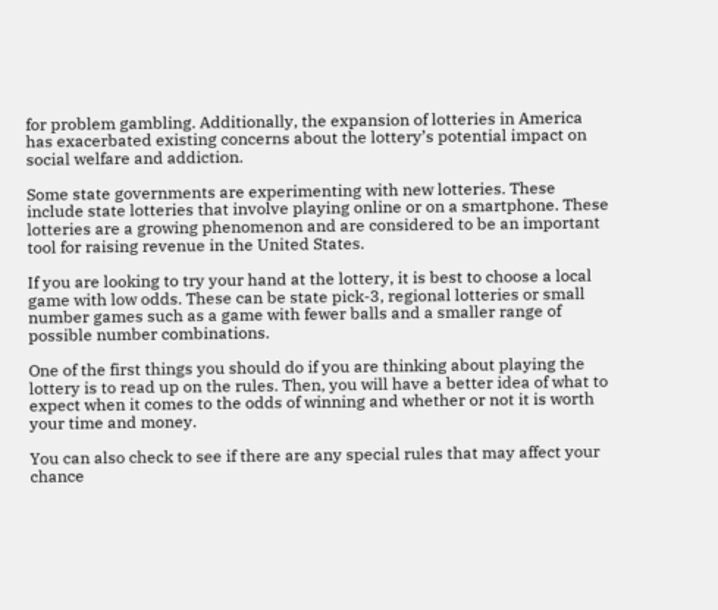for problem gambling. Additionally, the expansion of lotteries in America has exacerbated existing concerns about the lottery’s potential impact on social welfare and addiction.

Some state governments are experimenting with new lotteries. These include state lotteries that involve playing online or on a smartphone. These lotteries are a growing phenomenon and are considered to be an important tool for raising revenue in the United States.

If you are looking to try your hand at the lottery, it is best to choose a local game with low odds. These can be state pick-3, regional lotteries or small number games such as a game with fewer balls and a smaller range of possible number combinations.

One of the first things you should do if you are thinking about playing the lottery is to read up on the rules. Then, you will have a better idea of what to expect when it comes to the odds of winning and whether or not it is worth your time and money.

You can also check to see if there are any special rules that may affect your chance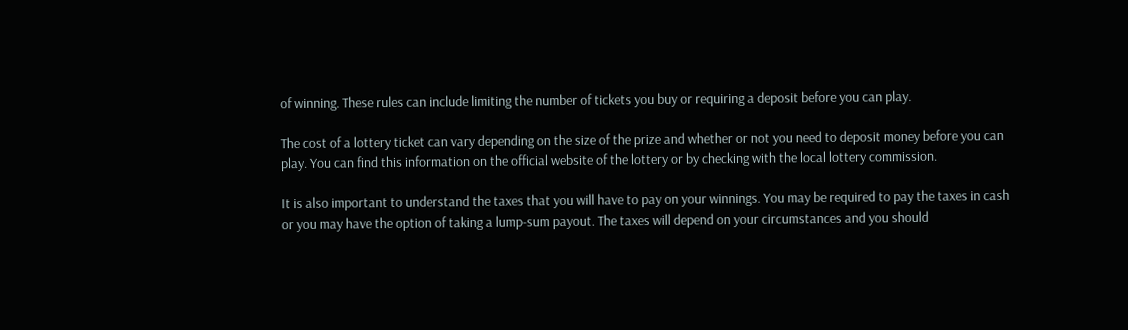of winning. These rules can include limiting the number of tickets you buy or requiring a deposit before you can play.

The cost of a lottery ticket can vary depending on the size of the prize and whether or not you need to deposit money before you can play. You can find this information on the official website of the lottery or by checking with the local lottery commission.

It is also important to understand the taxes that you will have to pay on your winnings. You may be required to pay the taxes in cash or you may have the option of taking a lump-sum payout. The taxes will depend on your circumstances and you should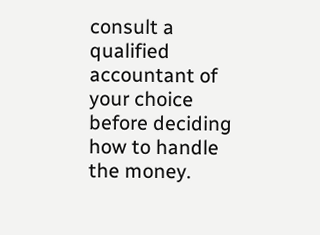consult a qualified accountant of your choice before deciding how to handle the money.